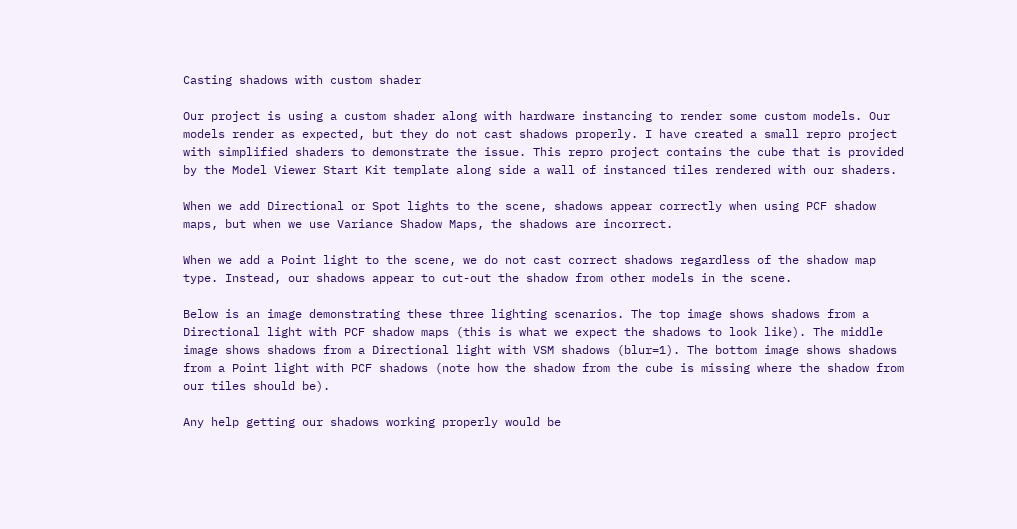Casting shadows with custom shader

Our project is using a custom shader along with hardware instancing to render some custom models. Our models render as expected, but they do not cast shadows properly. I have created a small repro project with simplified shaders to demonstrate the issue. This repro project contains the cube that is provided by the Model Viewer Start Kit template along side a wall of instanced tiles rendered with our shaders.

When we add Directional or Spot lights to the scene, shadows appear correctly when using PCF shadow maps, but when we use Variance Shadow Maps, the shadows are incorrect.

When we add a Point light to the scene, we do not cast correct shadows regardless of the shadow map type. Instead, our shadows appear to cut-out the shadow from other models in the scene.

Below is an image demonstrating these three lighting scenarios. The top image shows shadows from a Directional light with PCF shadow maps (this is what we expect the shadows to look like). The middle image shows shadows from a Directional light with VSM shadows (blur=1). The bottom image shows shadows from a Point light with PCF shadows (note how the shadow from the cube is missing where the shadow from our tiles should be).

Any help getting our shadows working properly would be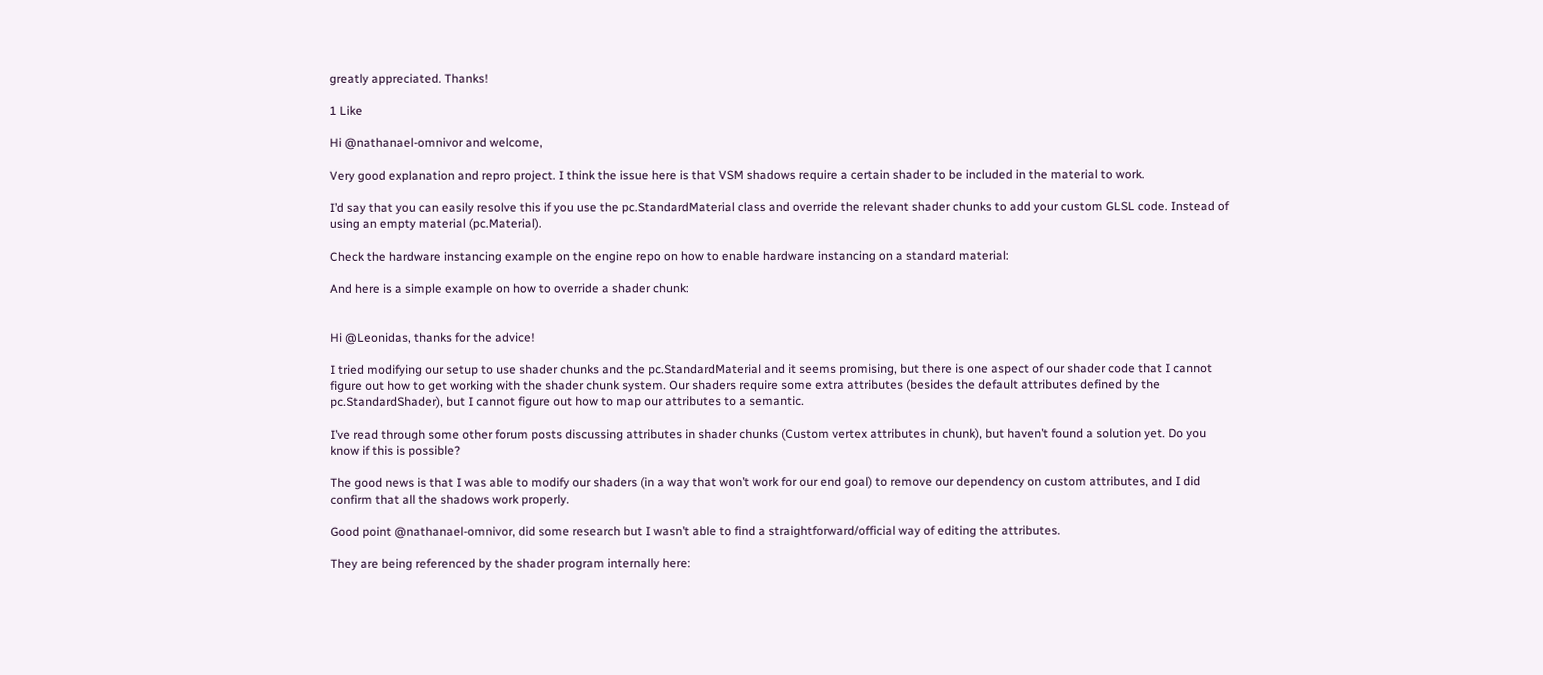greatly appreciated. Thanks!

1 Like

Hi @nathanael-omnivor and welcome,

Very good explanation and repro project. I think the issue here is that VSM shadows require a certain shader to be included in the material to work.

I’d say that you can easily resolve this if you use the pc.StandardMaterial class and override the relevant shader chunks to add your custom GLSL code. Instead of using an empty material (pc.Material).

Check the hardware instancing example on the engine repo on how to enable hardware instancing on a standard material:

And here is a simple example on how to override a shader chunk:


Hi @Leonidas, thanks for the advice!

I tried modifying our setup to use shader chunks and the pc.StandardMaterial and it seems promising, but there is one aspect of our shader code that I cannot figure out how to get working with the shader chunk system. Our shaders require some extra attributes (besides the default attributes defined by the pc.StandardShader), but I cannot figure out how to map our attributes to a semantic.

I’ve read through some other forum posts discussing attributes in shader chunks (Custom vertex attributes in chunk), but haven’t found a solution yet. Do you know if this is possible?

The good news is that I was able to modify our shaders (in a way that won’t work for our end goal) to remove our dependency on custom attributes, and I did confirm that all the shadows work properly.

Good point @nathanael-omnivor, did some research but I wasn’t able to find a straightforward/official way of editing the attributes.

They are being referenced by the shader program internally here: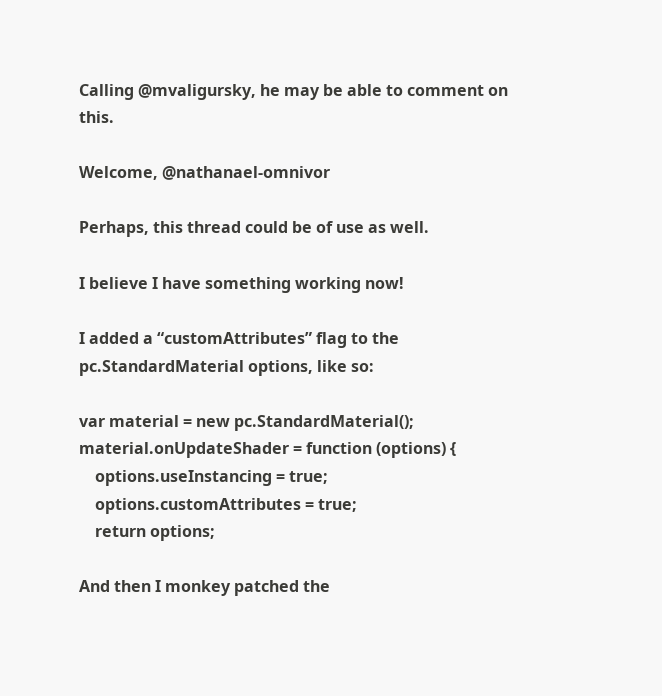Calling @mvaligursky, he may be able to comment on this.

Welcome, @nathanael-omnivor

Perhaps, this thread could be of use as well.

I believe I have something working now!

I added a “customAttributes” flag to the pc.StandardMaterial options, like so:

var material = new pc.StandardMaterial();
material.onUpdateShader = function (options) {
    options.useInstancing = true;
    options.customAttributes = true;
    return options;

And then I monkey patched the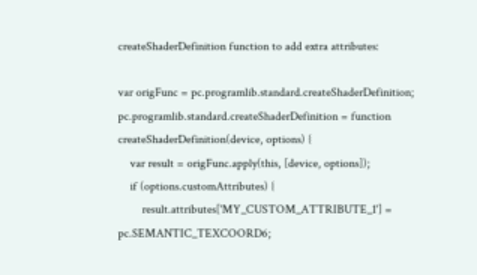createShaderDefinition function to add extra attributes:

var origFunc = pc.programlib.standard.createShaderDefinition;
pc.programlib.standard.createShaderDefinition = function createShaderDefinition(device, options) {
    var result = origFunc.apply(this, [device, options]);
    if (options.customAttributes) {
        result.attributes['MY_CUSTOM_ATTRIBUTE_1'] = pc.SEMANTIC_TEXCOORD6;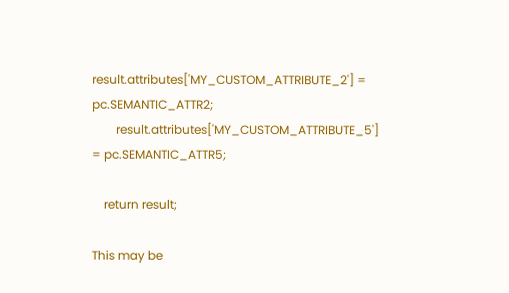result.attributes['MY_CUSTOM_ATTRIBUTE_2'] = pc.SEMANTIC_ATTR2;
        result.attributes['MY_CUSTOM_ATTRIBUTE_5'] = pc.SEMANTIC_ATTR5;

    return result;

This may be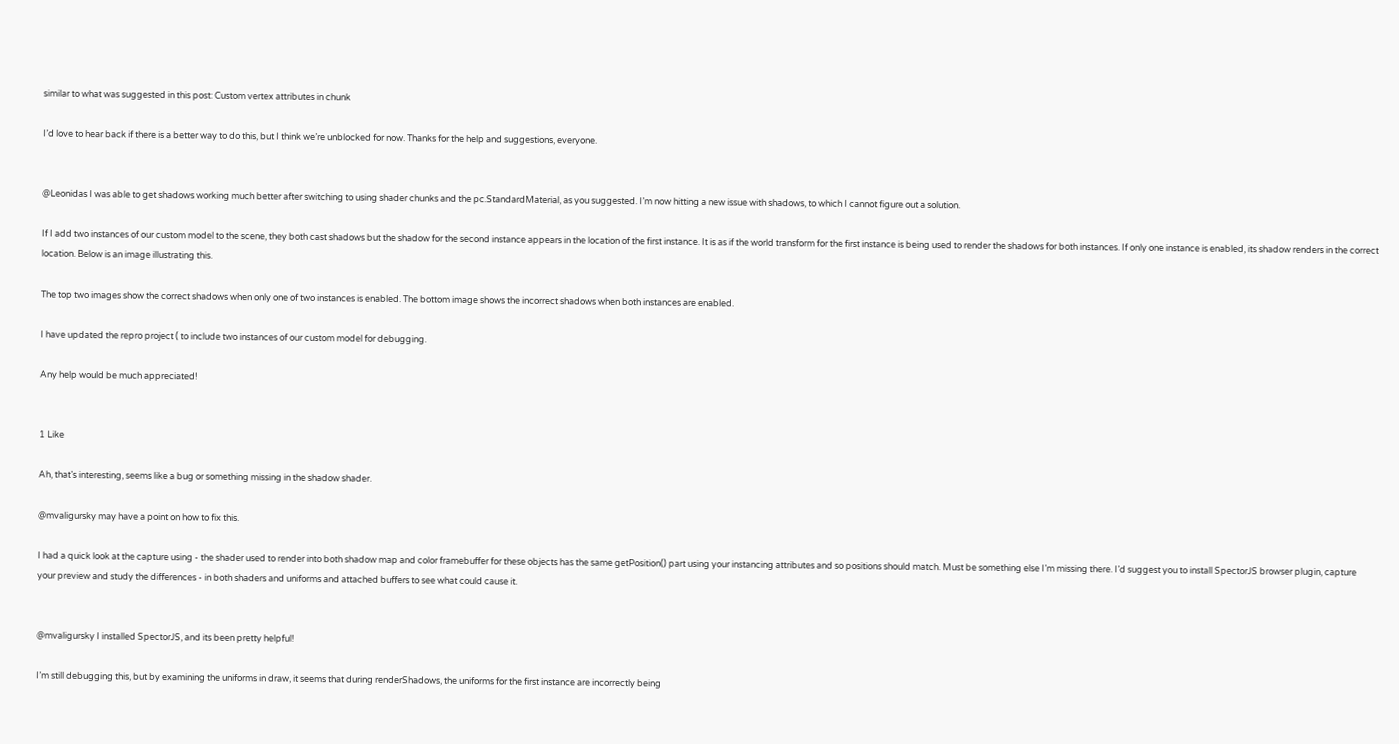similar to what was suggested in this post: Custom vertex attributes in chunk

I’d love to hear back if there is a better way to do this, but I think we’re unblocked for now. Thanks for the help and suggestions, everyone.


@Leonidas I was able to get shadows working much better after switching to using shader chunks and the pc.StandardMaterial, as you suggested. I’m now hitting a new issue with shadows, to which I cannot figure out a solution.

If I add two instances of our custom model to the scene, they both cast shadows but the shadow for the second instance appears in the location of the first instance. It is as if the world transform for the first instance is being used to render the shadows for both instances. If only one instance is enabled, its shadow renders in the correct location. Below is an image illustrating this.

The top two images show the correct shadows when only one of two instances is enabled. The bottom image shows the incorrect shadows when both instances are enabled.

I have updated the repro project ( to include two instances of our custom model for debugging.

Any help would be much appreciated!


1 Like

Ah, that’s interesting, seems like a bug or something missing in the shadow shader.

@mvaligursky may have a point on how to fix this.

I had a quick look at the capture using - the shader used to render into both shadow map and color framebuffer for these objects has the same getPosition() part using your instancing attributes and so positions should match. Must be something else I’m missing there. I’d suggest you to install SpectorJS browser plugin, capture your preview and study the differences - in both shaders and uniforms and attached buffers to see what could cause it.


@mvaligursky I installed SpectorJS, and its been pretty helpful!

I’m still debugging this, but by examining the uniforms in draw, it seems that during renderShadows, the uniforms for the first instance are incorrectly being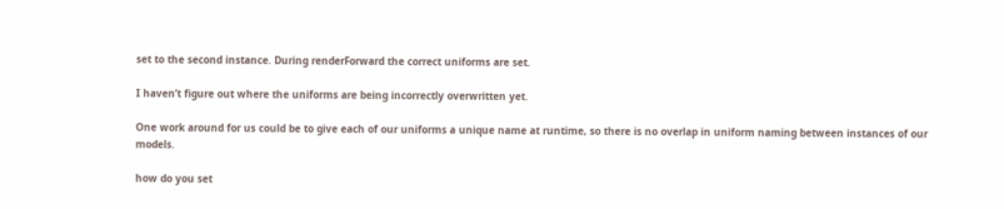set to the second instance. During renderForward the correct uniforms are set.

I haven’t figure out where the uniforms are being incorrectly overwritten yet.

One work around for us could be to give each of our uniforms a unique name at runtime, so there is no overlap in uniform naming between instances of our models.

how do you set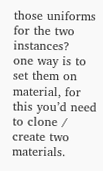those uniforms for the two instances?
one way is to set them on material, for this you’d need to clone / create two materials.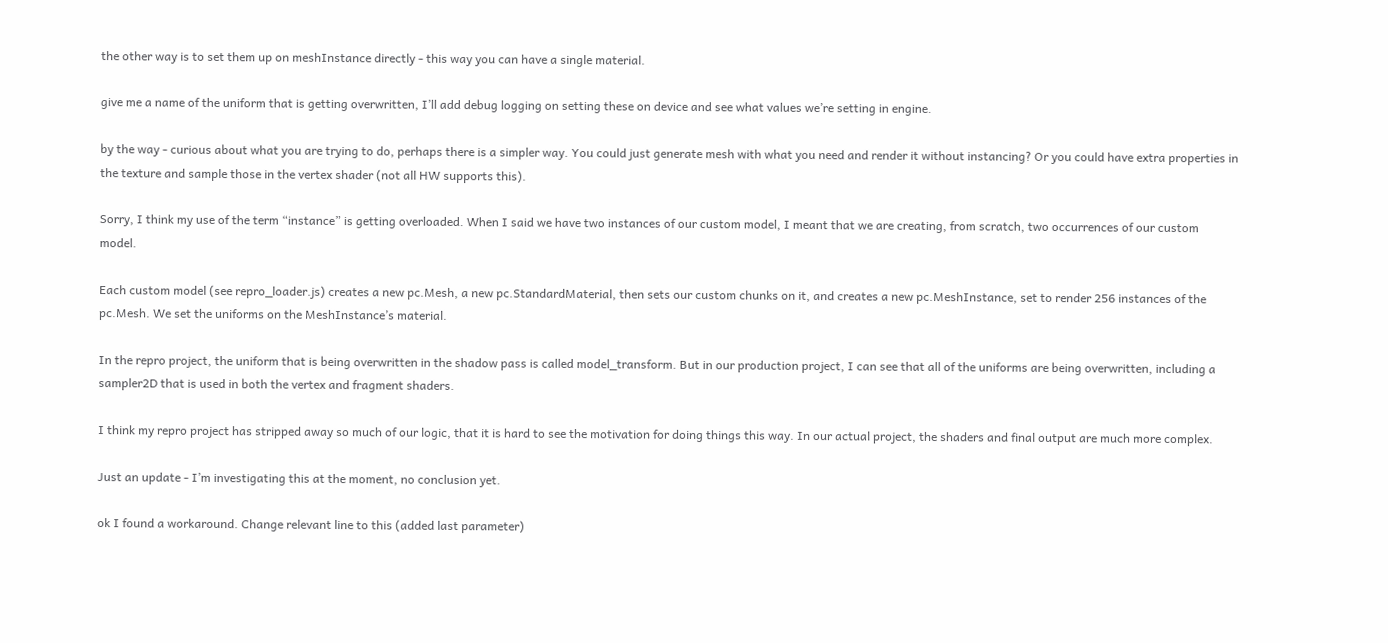the other way is to set them up on meshInstance directly - this way you can have a single material.

give me a name of the uniform that is getting overwritten, I’ll add debug logging on setting these on device and see what values we’re setting in engine.

by the way - curious about what you are trying to do, perhaps there is a simpler way. You could just generate mesh with what you need and render it without instancing? Or you could have extra properties in the texture and sample those in the vertex shader (not all HW supports this).

Sorry, I think my use of the term “instance” is getting overloaded. When I said we have two instances of our custom model, I meant that we are creating, from scratch, two occurrences of our custom model.

Each custom model (see repro_loader.js) creates a new pc.Mesh, a new pc.StandardMaterial, then sets our custom chunks on it, and creates a new pc.MeshInstance, set to render 256 instances of the pc.Mesh. We set the uniforms on the MeshInstance’s material.

In the repro project, the uniform that is being overwritten in the shadow pass is called model_transform. But in our production project, I can see that all of the uniforms are being overwritten, including a sampler2D that is used in both the vertex and fragment shaders.

I think my repro project has stripped away so much of our logic, that it is hard to see the motivation for doing things this way. In our actual project, the shaders and final output are much more complex.

Just an update - I’m investigating this at the moment, no conclusion yet.

ok I found a workaround. Change relevant line to this (added last parameter)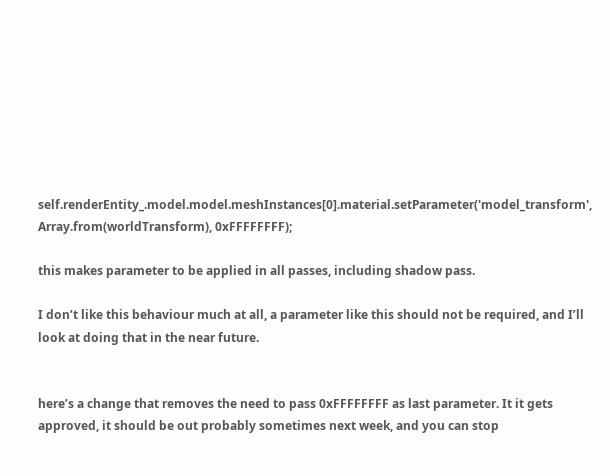self.renderEntity_.model.model.meshInstances[0].material.setParameter('model_transform', Array.from(worldTransform), 0xFFFFFFFF);

this makes parameter to be applied in all passes, including shadow pass.

I don’t like this behaviour much at all, a parameter like this should not be required, and I’ll look at doing that in the near future.


here’s a change that removes the need to pass 0xFFFFFFFF as last parameter. It it gets approved, it should be out probably sometimes next week, and you can stop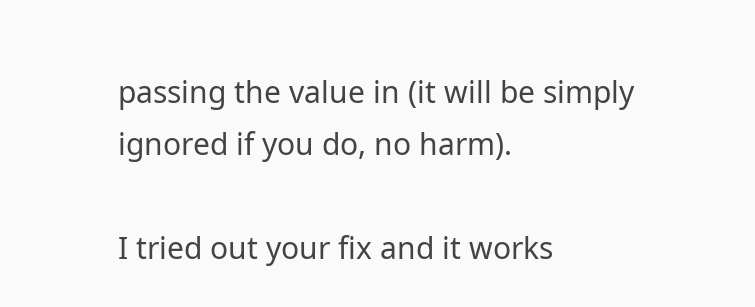passing the value in (it will be simply ignored if you do, no harm).

I tried out your fix and it works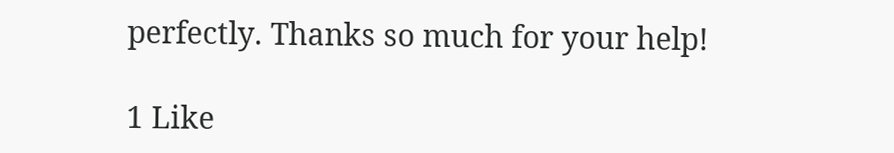perfectly. Thanks so much for your help!

1 Like